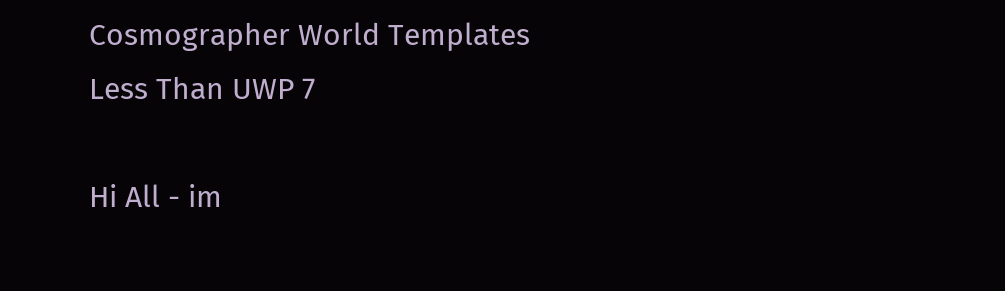Cosmographer World Templates Less Than UWP 7

Hi All - im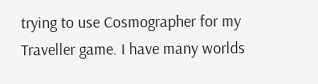trying to use Cosmographer for my Traveller game. I have many worlds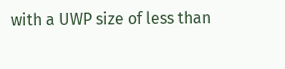with a UWP size of less than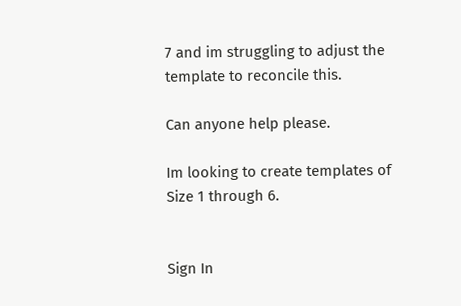7 and im struggling to adjust the template to reconcile this.

Can anyone help please.

Im looking to create templates of Size 1 through 6.


Sign In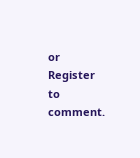or Register to comment.